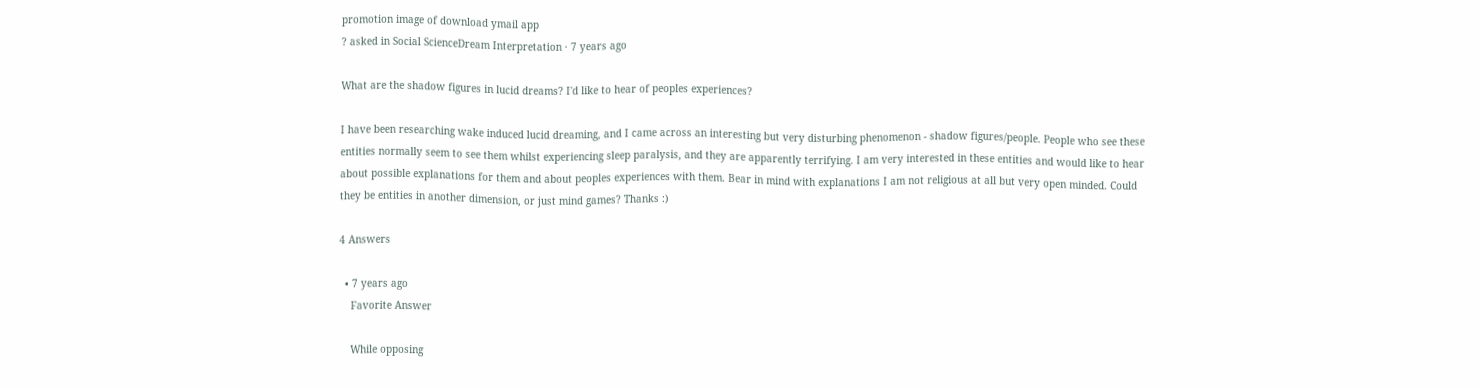promotion image of download ymail app
? asked in Social ScienceDream Interpretation · 7 years ago

What are the shadow figures in lucid dreams? I'd like to hear of peoples experiences?

I have been researching wake induced lucid dreaming, and I came across an interesting but very disturbing phenomenon - shadow figures/people. People who see these entities normally seem to see them whilst experiencing sleep paralysis, and they are apparently terrifying. I am very interested in these entities and would like to hear about possible explanations for them and about peoples experiences with them. Bear in mind with explanations I am not religious at all but very open minded. Could they be entities in another dimension, or just mind games? Thanks :)

4 Answers

  • 7 years ago
    Favorite Answer

    While opposing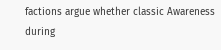factions argue whether classic Awareness during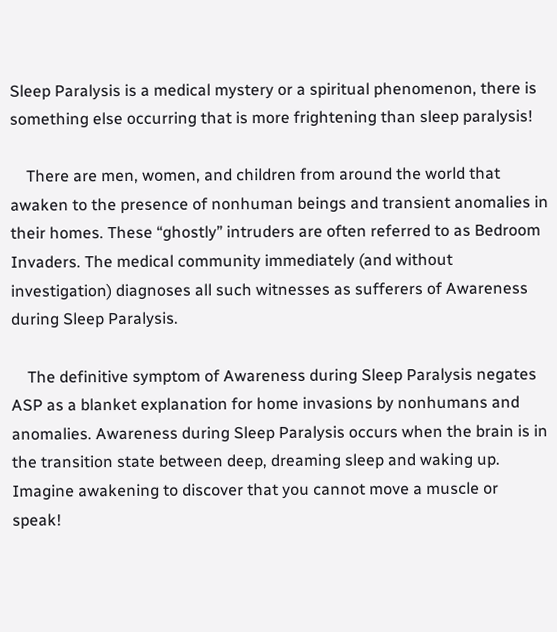Sleep Paralysis is a medical mystery or a spiritual phenomenon, there is something else occurring that is more frightening than sleep paralysis!

    There are men, women, and children from around the world that awaken to the presence of nonhuman beings and transient anomalies in their homes. These “ghostly” intruders are often referred to as Bedroom Invaders. The medical community immediately (and without investigation) diagnoses all such witnesses as sufferers of Awareness during Sleep Paralysis.

    The definitive symptom of Awareness during Sleep Paralysis negates ASP as a blanket explanation for home invasions by nonhumans and anomalies. Awareness during Sleep Paralysis occurs when the brain is in the transition state between deep, dreaming sleep and waking up. Imagine awakening to discover that you cannot move a muscle or speak!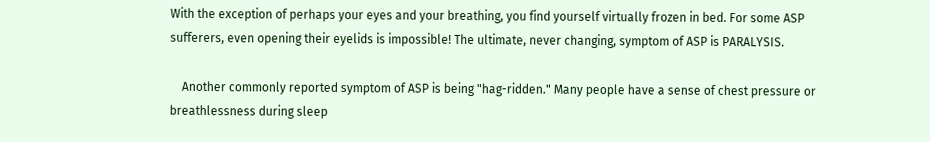With the exception of perhaps your eyes and your breathing, you find yourself virtually frozen in bed. For some ASP sufferers, even opening their eyelids is impossible! The ultimate, never changing, symptom of ASP is PARALYSIS.

    Another commonly reported symptom of ASP is being "hag-ridden." Many people have a sense of chest pressure or breathlessness during sleep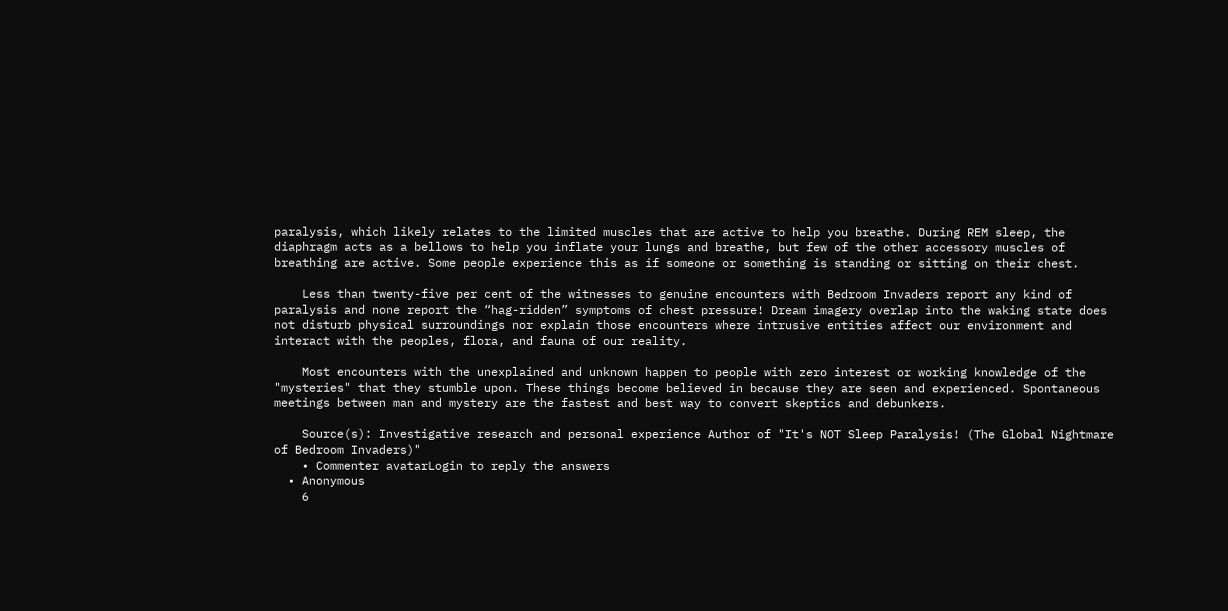paralysis, which likely relates to the limited muscles that are active to help you breathe. During REM sleep, the diaphragm acts as a bellows to help you inflate your lungs and breathe, but few of the other accessory muscles of breathing are active. Some people experience this as if someone or something is standing or sitting on their chest.

    Less than twenty-five per cent of the witnesses to genuine encounters with Bedroom Invaders report any kind of paralysis and none report the “hag-ridden” symptoms of chest pressure! Dream imagery overlap into the waking state does not disturb physical surroundings nor explain those encounters where intrusive entities affect our environment and interact with the peoples, flora, and fauna of our reality.

    Most encounters with the unexplained and unknown happen to people with zero interest or working knowledge of the "mysteries" that they stumble upon. These things become believed in because they are seen and experienced. Spontaneous meetings between man and mystery are the fastest and best way to convert skeptics and debunkers.

    Source(s): Investigative research and personal experience Author of "It's NOT Sleep Paralysis! (The Global Nightmare of Bedroom Invaders)"
    • Commenter avatarLogin to reply the answers
  • Anonymous
    6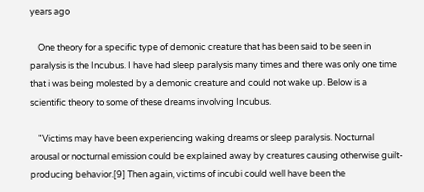years ago

    One theory for a specific type of demonic creature that has been said to be seen in paralysis is the Incubus. I have had sleep paralysis many times and there was only one time that i was being molested by a demonic creature and could not wake up. Below is a scientific theory to some of these dreams involving Incubus.

    "Victims may have been experiencing waking dreams or sleep paralysis. Nocturnal arousal or nocturnal emission could be explained away by creatures causing otherwise guilt-producing behavior.[9] Then again, victims of incubi could well have been the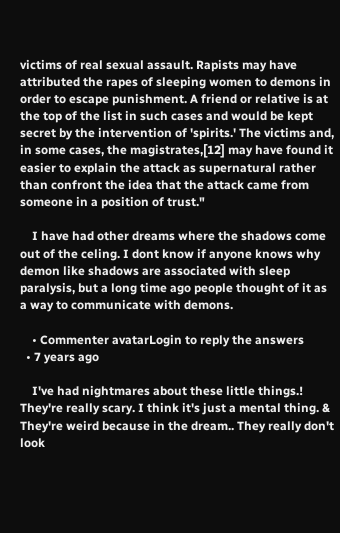victims of real sexual assault. Rapists may have attributed the rapes of sleeping women to demons in order to escape punishment. A friend or relative is at the top of the list in such cases and would be kept secret by the intervention of 'spirits.' The victims and, in some cases, the magistrates,[12] may have found it easier to explain the attack as supernatural rather than confront the idea that the attack came from someone in a position of trust."

    I have had other dreams where the shadows come out of the celing. I dont know if anyone knows why demon like shadows are associated with sleep paralysis, but a long time ago people thought of it as a way to communicate with demons.

    • Commenter avatarLogin to reply the answers
  • 7 years ago

    I've had nightmares about these little things.! They're really scary. I think it's just a mental thing. & They're weird because in the dream.. They really don't look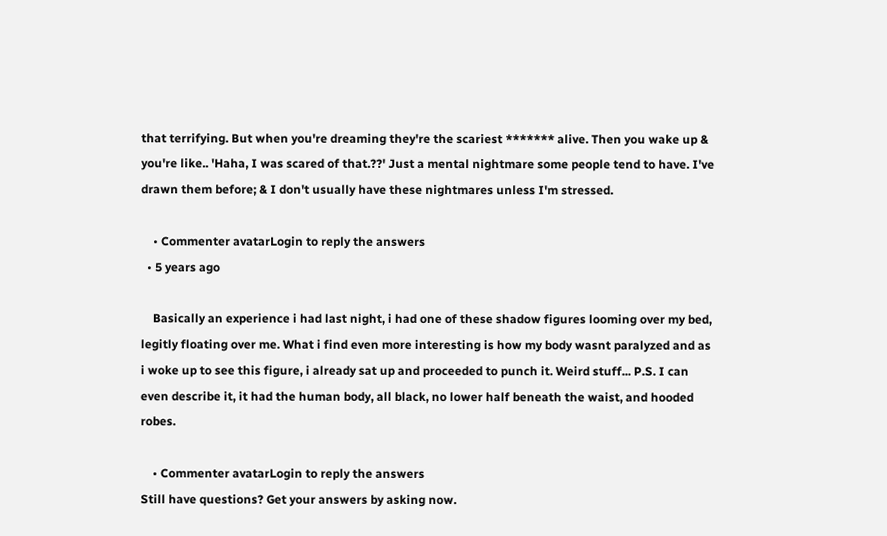that terrifying. But when you're dreaming they're the scariest ******* alive. Then you wake up & you're like.. 'Haha, I was scared of that.??' Just a mental nightmare some people tend to have. I've drawn them before; & I don't usually have these nightmares unless I'm stressed.

    • Commenter avatarLogin to reply the answers
  • 5 years ago

    Basically an experience i had last night, i had one of these shadow figures looming over my bed, legitly floating over me. What i find even more interesting is how my body wasnt paralyzed and as i woke up to see this figure, i already sat up and proceeded to punch it. Weird stuff... P.S. I can even describe it, it had the human body, all black, no lower half beneath the waist, and hooded robes.

    • Commenter avatarLogin to reply the answers
Still have questions? Get your answers by asking now.